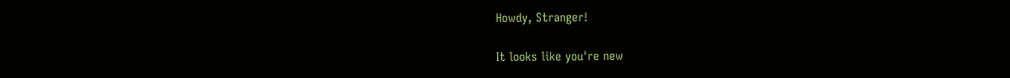Howdy, Stranger!

It looks like you're new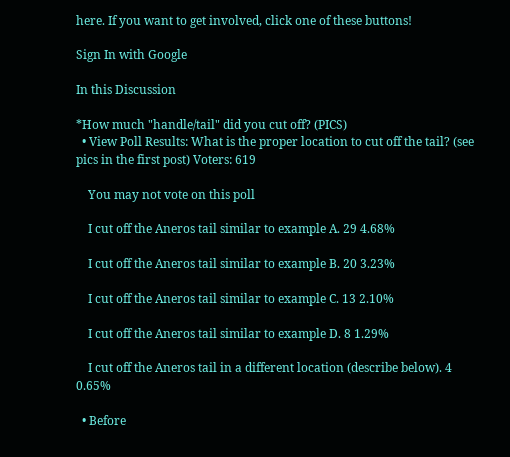here. If you want to get involved, click one of these buttons!

Sign In with Google

In this Discussion

*How much "handle/tail" did you cut off? (PICS)
  • View Poll Results: What is the proper location to cut off the tail? (see pics in the first post) Voters: 619

    You may not vote on this poll

    I cut off the Aneros tail similar to example A. 29 4.68%

    I cut off the Aneros tail similar to example B. 20 3.23%

    I cut off the Aneros tail similar to example C. 13 2.10%

    I cut off the Aneros tail similar to example D. 8 1.29%

    I cut off the Aneros tail in a different location (describe below). 4 0.65%

  • Before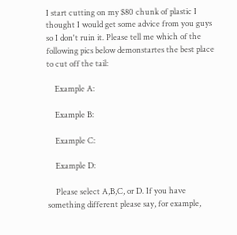I start cutting on my $80 chunk of plastic I thought I would get some advice from you guys so I don't ruin it. Please tell me which of the following pics below demonstartes the best place to cut off the tail:

    Example A:

    Example B:

    Example C:

    Example D:

    Please select A,B,C, or D. If you have something different please say, for example,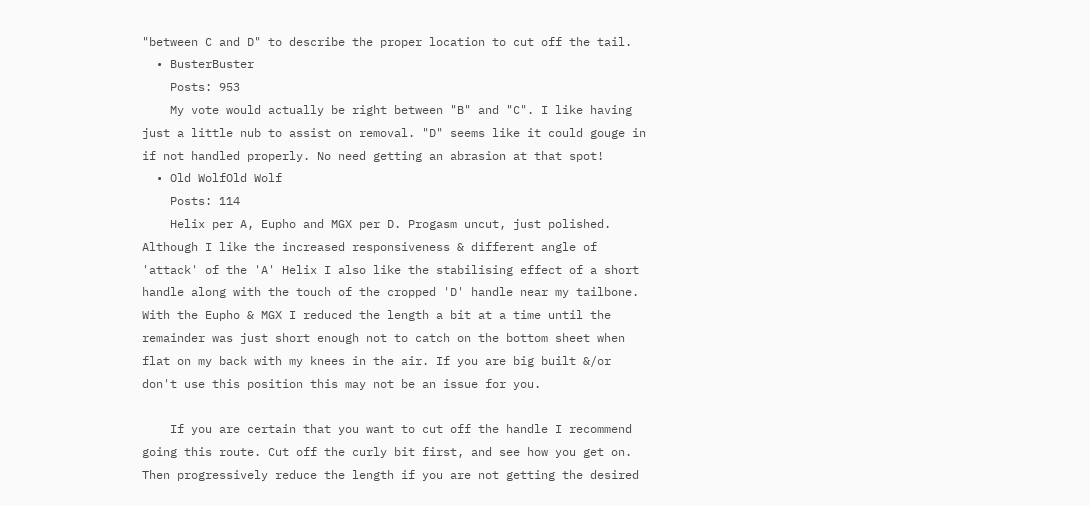"between C and D" to describe the proper location to cut off the tail.
  • BusterBuster
    Posts: 953
    My vote would actually be right between "B" and "C". I like having just a little nub to assist on removal. "D" seems like it could gouge in if not handled properly. No need getting an abrasion at that spot!
  • Old WolfOld Wolf
    Posts: 114
    Helix per A, Eupho and MGX per D. Progasm uncut, just polished. Although I like the increased responsiveness & different angle of 'attack' of the 'A' Helix I also like the stabilising effect of a short handle along with the touch of the cropped 'D' handle near my tailbone. With the Eupho & MGX I reduced the length a bit at a time until the remainder was just short enough not to catch on the bottom sheet when flat on my back with my knees in the air. If you are big built &/or don't use this position this may not be an issue for you.

    If you are certain that you want to cut off the handle I recommend going this route. Cut off the curly bit first, and see how you get on. Then progressively reduce the length if you are not getting the desired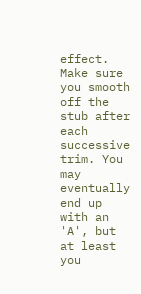effect. Make sure you smooth off the stub after each successive trim. You may eventually end up with an 'A', but at least you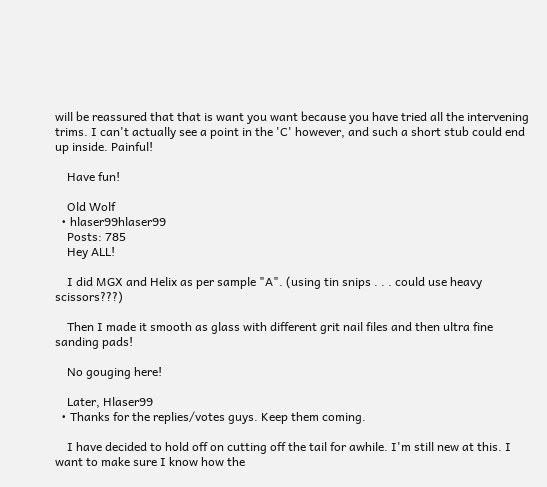will be reassured that that is want you want because you have tried all the intervening trims. I can't actually see a point in the 'C' however, and such a short stub could end up inside. Painful!

    Have fun!

    Old Wolf
  • hlaser99hlaser99
    Posts: 785
    Hey ALL!

    I did MGX and Helix as per sample "A". (using tin snips . . . could use heavy scissors???)

    Then I made it smooth as glass with different grit nail files and then ultra fine sanding pads!

    No gouging here!

    Later, Hlaser99
  • Thanks for the replies/votes guys. Keep them coming.

    I have decided to hold off on cutting off the tail for awhile. I'm still new at this. I want to make sure I know how the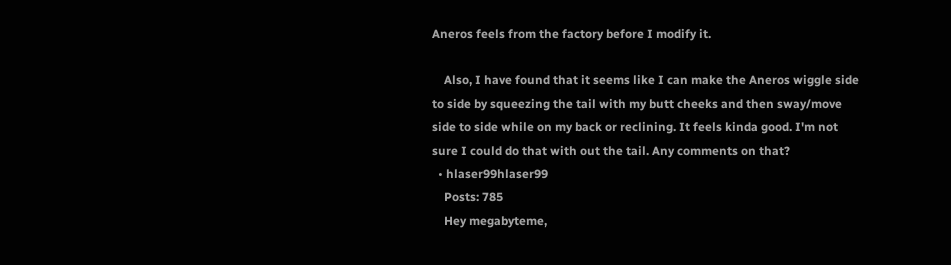Aneros feels from the factory before I modify it.

    Also, I have found that it seems like I can make the Aneros wiggle side to side by squeezing the tail with my butt cheeks and then sway/move side to side while on my back or reclining. It feels kinda good. I'm not sure I could do that with out the tail. Any comments on that?
  • hlaser99hlaser99
    Posts: 785
    Hey megabyteme,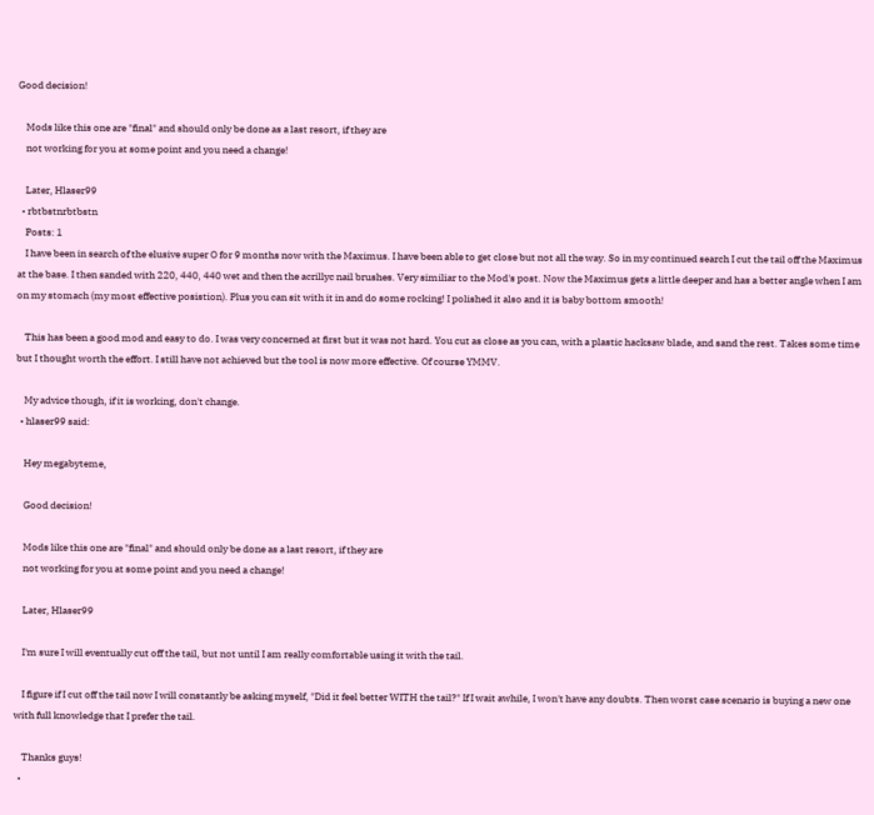Good decision!

    Mods like this one are "final" and should only be done as a last resort, if they are
    not working for you at some point and you need a change!

    Later, Hlaser99
  • rbtbstnrbtbstn
    Posts: 1
    I have been in search of the elusive super O for 9 months now with the Maximus. I have been able to get close but not all the way. So in my continued search I cut the tail off the Maximus at the base. I then sanded with 220, 440, 440 wet and then the acrillyc nail brushes. Very similiar to the Mod's post. Now the Maximus gets a little deeper and has a better angle when I am on my stomach (my most effective posistion). Plus you can sit with it in and do some rocking! I polished it also and it is baby bottom smooth!

    This has been a good mod and easy to do. I was very concerned at first but it was not hard. You cut as close as you can, with a plastic hacksaw blade, and sand the rest. Takes some time but I thought worth the effort. I still have not achieved but the tool is now more effective. Of course YMMV.

    My advice though, if it is working, don't change.
  • hlaser99 said:

    Hey megabyteme,

    Good decision!

    Mods like this one are "final" and should only be done as a last resort, if they are
    not working for you at some point and you need a change!

    Later, Hlaser99

    I'm sure I will eventually cut off the tail, but not until I am really comfortable using it with the tail.

    I figure if I cut off the tail now I will constantly be asking myself, "Did it feel better WITH the tail?" If I wait awhile, I won't have any doubts. Then worst case scenario is buying a new one with full knowledge that I prefer the tail.

    Thanks guys!
  •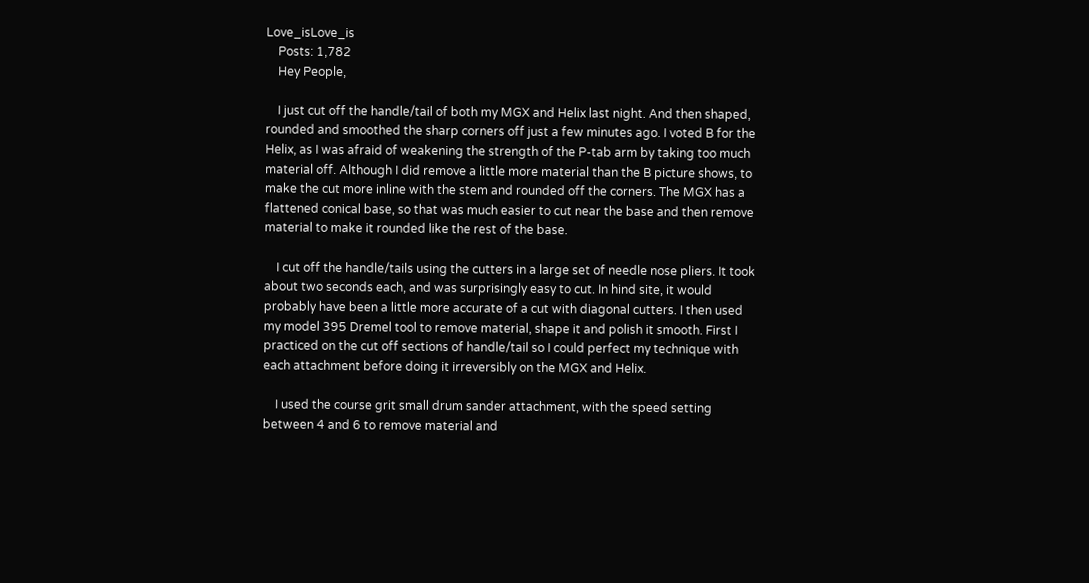Love_isLove_is
    Posts: 1,782
    Hey People,

    I just cut off the handle/tail of both my MGX and Helix last night. And then shaped, rounded and smoothed the sharp corners off just a few minutes ago. I voted B for the Helix, as I was afraid of weakening the strength of the P-tab arm by taking too much material off. Although I did remove a little more material than the B picture shows, to make the cut more inline with the stem and rounded off the corners. The MGX has a flattened conical base, so that was much easier to cut near the base and then remove material to make it rounded like the rest of the base.

    I cut off the handle/tails using the cutters in a large set of needle nose pliers. It took about two seconds each, and was surprisingly easy to cut. In hind site, it would probably have been a little more accurate of a cut with diagonal cutters. I then used my model 395 Dremel tool to remove material, shape it and polish it smooth. First I practiced on the cut off sections of handle/tail so I could perfect my technique with each attachment before doing it irreversibly on the MGX and Helix.

    I used the course grit small drum sander attachment, with the speed setting between 4 and 6 to remove material and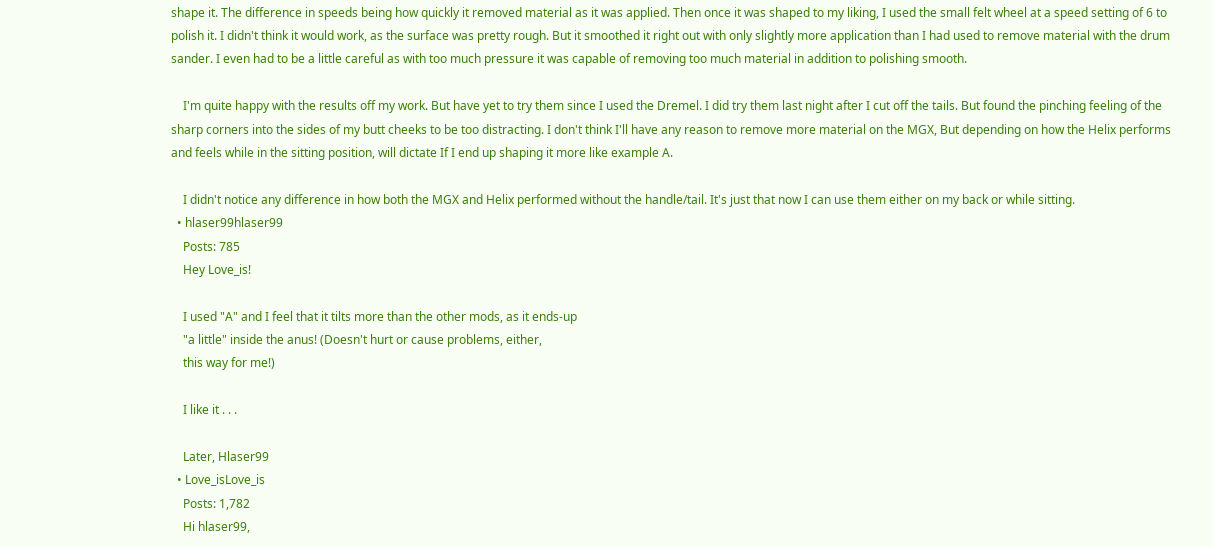shape it. The difference in speeds being how quickly it removed material as it was applied. Then once it was shaped to my liking, I used the small felt wheel at a speed setting of 6 to polish it. I didn't think it would work, as the surface was pretty rough. But it smoothed it right out with only slightly more application than I had used to remove material with the drum sander. I even had to be a little careful as with too much pressure it was capable of removing too much material in addition to polishing smooth.

    I'm quite happy with the results off my work. But have yet to try them since I used the Dremel. I did try them last night after I cut off the tails. But found the pinching feeling of the sharp corners into the sides of my butt cheeks to be too distracting. I don't think I'll have any reason to remove more material on the MGX, But depending on how the Helix performs and feels while in the sitting position, will dictate If I end up shaping it more like example A.

    I didn't notice any difference in how both the MGX and Helix performed without the handle/tail. It's just that now I can use them either on my back or while sitting.
  • hlaser99hlaser99
    Posts: 785
    Hey Love_is!

    I used "A" and I feel that it tilts more than the other mods, as it ends-up
    "a little" inside the anus! (Doesn't hurt or cause problems, either,
    this way for me!)

    I like it . . .

    Later, Hlaser99
  • Love_isLove_is
    Posts: 1,782
    Hi hlaser99,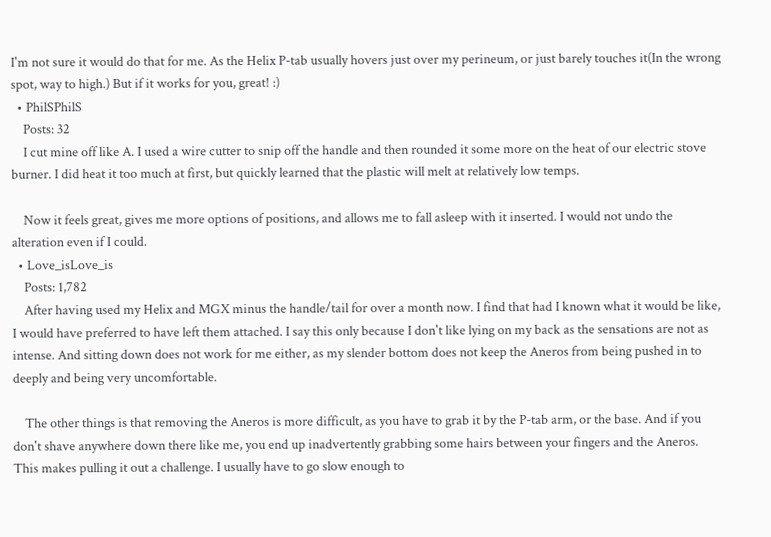I'm not sure it would do that for me. As the Helix P-tab usually hovers just over my perineum, or just barely touches it(In the wrong spot, way to high.) But if it works for you, great! :)
  • PhilSPhilS
    Posts: 32
    I cut mine off like A. I used a wire cutter to snip off the handle and then rounded it some more on the heat of our electric stove burner. I did heat it too much at first, but quickly learned that the plastic will melt at relatively low temps.

    Now it feels great, gives me more options of positions, and allows me to fall asleep with it inserted. I would not undo the alteration even if I could.
  • Love_isLove_is
    Posts: 1,782
    After having used my Helix and MGX minus the handle/tail for over a month now. I find that had I known what it would be like, I would have preferred to have left them attached. I say this only because I don't like lying on my back as the sensations are not as intense. And sitting down does not work for me either, as my slender bottom does not keep the Aneros from being pushed in to deeply and being very uncomfortable.

    The other things is that removing the Aneros is more difficult, as you have to grab it by the P-tab arm, or the base. And if you don't shave anywhere down there like me, you end up inadvertently grabbing some hairs between your fingers and the Aneros. This makes pulling it out a challenge. I usually have to go slow enough to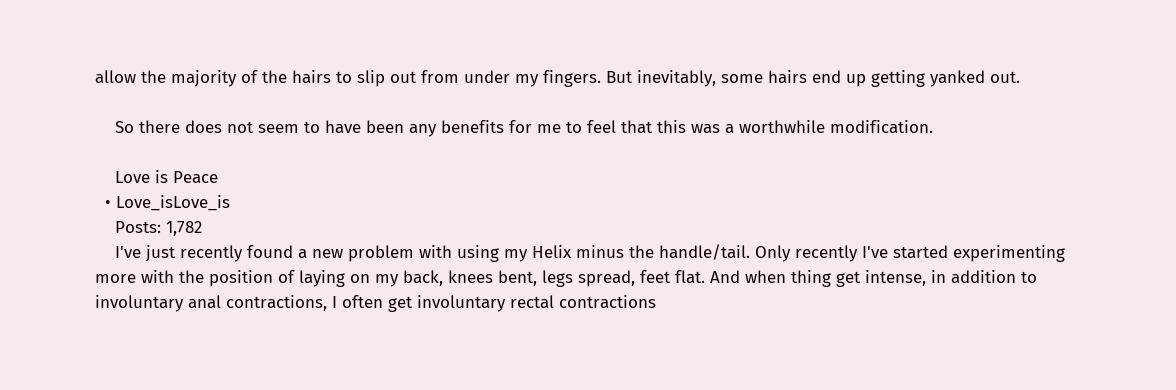allow the majority of the hairs to slip out from under my fingers. But inevitably, some hairs end up getting yanked out.

    So there does not seem to have been any benefits for me to feel that this was a worthwhile modification.

    Love is Peace
  • Love_isLove_is
    Posts: 1,782
    I've just recently found a new problem with using my Helix minus the handle/tail. Only recently I've started experimenting more with the position of laying on my back, knees bent, legs spread, feet flat. And when thing get intense, in addition to involuntary anal contractions, I often get involuntary rectal contractions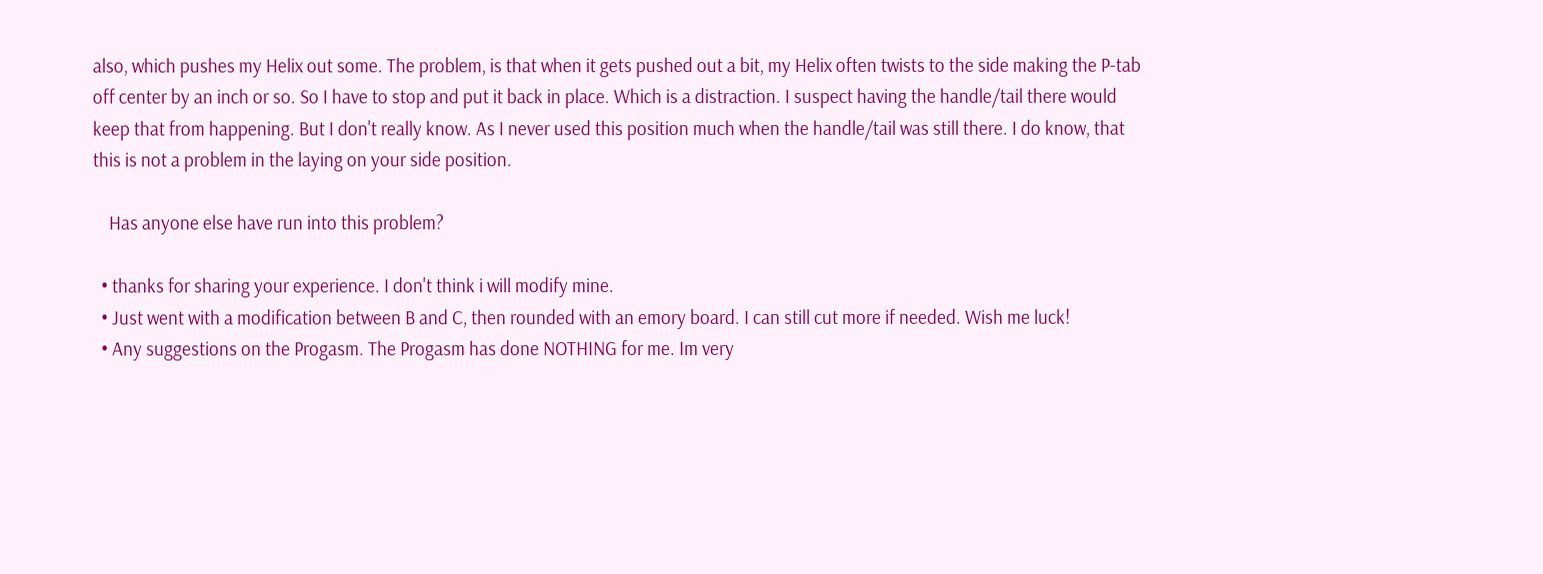also, which pushes my Helix out some. The problem, is that when it gets pushed out a bit, my Helix often twists to the side making the P-tab off center by an inch or so. So I have to stop and put it back in place. Which is a distraction. I suspect having the handle/tail there would keep that from happening. But I don't really know. As I never used this position much when the handle/tail was still there. I do know, that this is not a problem in the laying on your side position.

    Has anyone else have run into this problem?

  • thanks for sharing your experience. I don't think i will modify mine.
  • Just went with a modification between B and C, then rounded with an emory board. I can still cut more if needed. Wish me luck!
  • Any suggestions on the Progasm. The Progasm has done NOTHING for me. Im very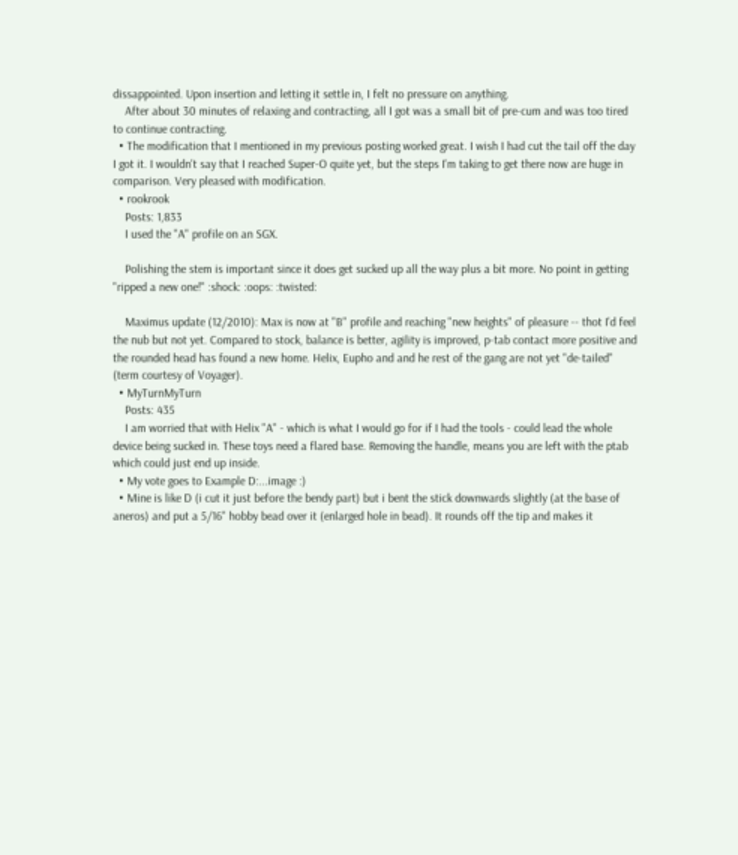dissappointed. Upon insertion and letting it settle in, I felt no pressure on anything.
    After about 30 minutes of relaxing and contracting, all I got was a small bit of pre-cum and was too tired to continue contracting.
  • The modification that I mentioned in my previous posting worked great. I wish I had cut the tail off the day I got it. I wouldn't say that I reached Super-O quite yet, but the steps I'm taking to get there now are huge in comparison. Very pleased with modification.
  • rookrook
    Posts: 1,833
    I used the "A" profile on an SGX.

    Polishing the stem is important since it does get sucked up all the way plus a bit more. No point in getting "ripped a new one!" :shock: :oops: :twisted:

    Maximus update (12/2010): Max is now at "B" profile and reaching "new heights" of pleasure -- thot I'd feel the nub but not yet. Compared to stock, balance is better, agility is improved, p-tab contact more positive and the rounded head has found a new home. Helix, Eupho and and he rest of the gang are not yet "de-tailed" (term courtesy of Voyager).
  • MyTurnMyTurn
    Posts: 435
    I am worried that with Helix "A" - which is what I would go for if I had the tools - could lead the whole device being sucked in. These toys need a flared base. Removing the handle, means you are left with the ptab which could just end up inside.
  • My vote goes to Example D:...image :)
  • Mine is like D (i cut it just before the bendy part) but i bent the stick downwards slightly (at the base of aneros) and put a 5/16" hobby bead over it (enlarged hole in bead). It rounds off the tip and makes it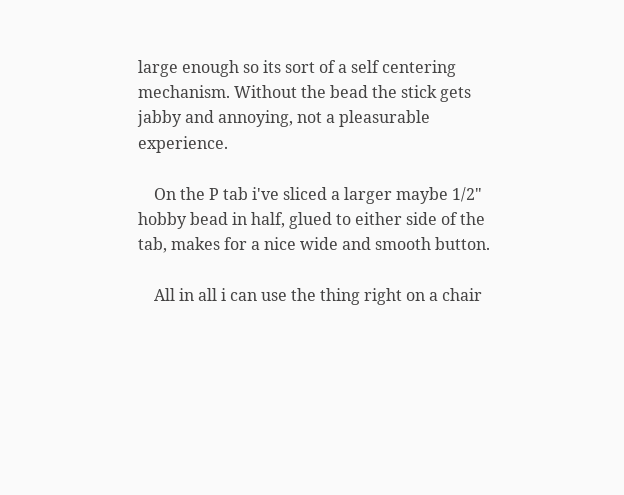large enough so its sort of a self centering mechanism. Without the bead the stick gets jabby and annoying, not a pleasurable experience.

    On the P tab i've sliced a larger maybe 1/2" hobby bead in half, glued to either side of the tab, makes for a nice wide and smooth button.

    All in all i can use the thing right on a chair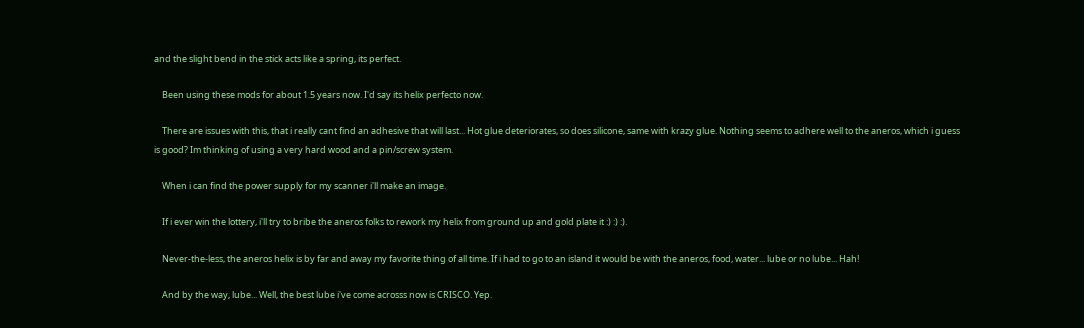and the slight bend in the stick acts like a spring, its perfect.

    Been using these mods for about 1.5 years now. I'd say its helix perfecto now.

    There are issues with this, that i really cant find an adhesive that will last... Hot glue deteriorates, so does silicone, same with krazy glue. Nothing seems to adhere well to the aneros, which i guess is good? Im thinking of using a very hard wood and a pin/screw system.

    When i can find the power supply for my scanner i'll make an image.

    If i ever win the lottery, i'll try to bribe the aneros folks to rework my helix from ground up and gold plate it :) :) :).

    Never-the-less, the aneros helix is by far and away my favorite thing of all time. If i had to go to an island it would be with the aneros, food, water... lube or no lube... Hah!

    And by the way, lube... Well, the best lube i've come acrosss now is CRISCO. Yep.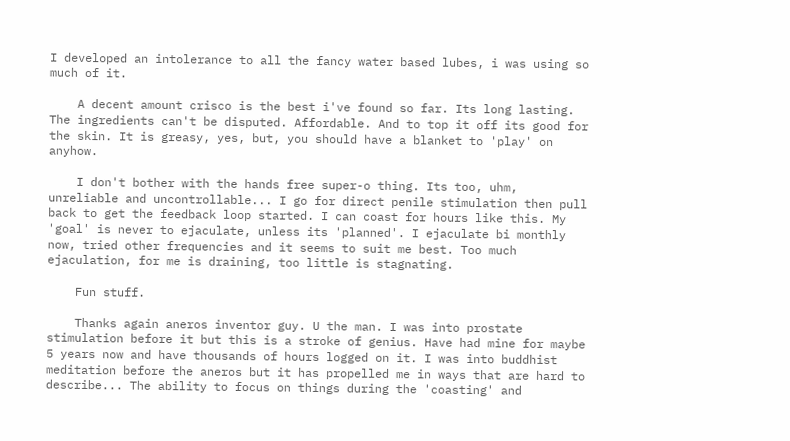I developed an intolerance to all the fancy water based lubes, i was using so much of it.

    A decent amount crisco is the best i've found so far. Its long lasting. The ingredients can't be disputed. Affordable. And to top it off its good for the skin. It is greasy, yes, but, you should have a blanket to 'play' on anyhow.

    I don't bother with the hands free super-o thing. Its too, uhm, unreliable and uncontrollable... I go for direct penile stimulation then pull back to get the feedback loop started. I can coast for hours like this. My 'goal' is never to ejaculate, unless its 'planned'. I ejaculate bi monthly now, tried other frequencies and it seems to suit me best. Too much ejaculation, for me is draining, too little is stagnating.

    Fun stuff.

    Thanks again aneros inventor guy. U the man. I was into prostate stimulation before it but this is a stroke of genius. Have had mine for maybe 5 years now and have thousands of hours logged on it. I was into buddhist meditation before the aneros but it has propelled me in ways that are hard to describe... The ability to focus on things during the 'coasting' and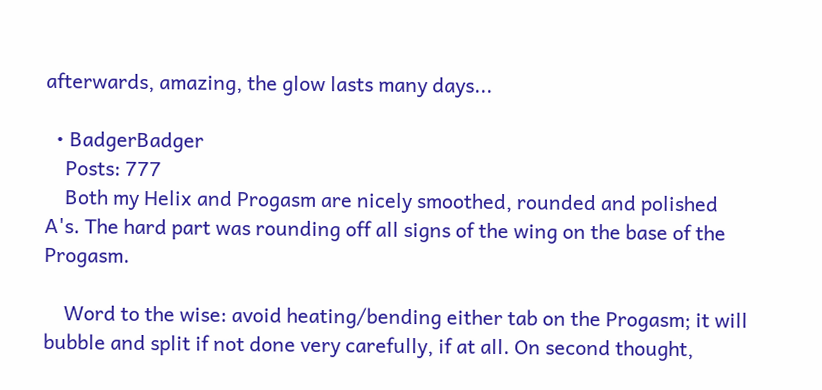afterwards, amazing, the glow lasts many days...

  • BadgerBadger
    Posts: 777
    Both my Helix and Progasm are nicely smoothed, rounded and polished A's. The hard part was rounding off all signs of the wing on the base of the Progasm.

    Word to the wise: avoid heating/bending either tab on the Progasm; it will bubble and split if not done very carefully, if at all. On second thought,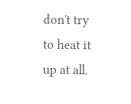don't try to heat it up at all.